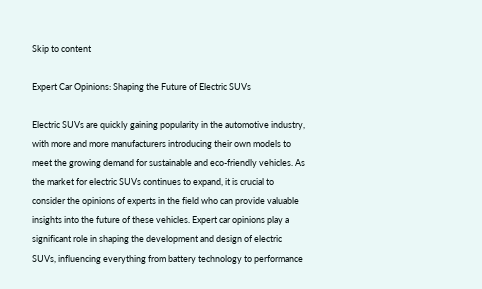Skip to content

Expert Car Opinions: Shaping the Future of Electric SUVs

Electric SUVs are quickly gaining popularity in the automotive industry, with more and more manufacturers introducing their own models to meet the growing demand for sustainable and eco-friendly vehicles. As the market for electric SUVs continues to expand, it is crucial to consider the opinions of experts in the field who can provide valuable insights into the future of these vehicles. Expert car opinions play a significant role in shaping the development and design of electric SUVs, influencing everything from battery technology to performance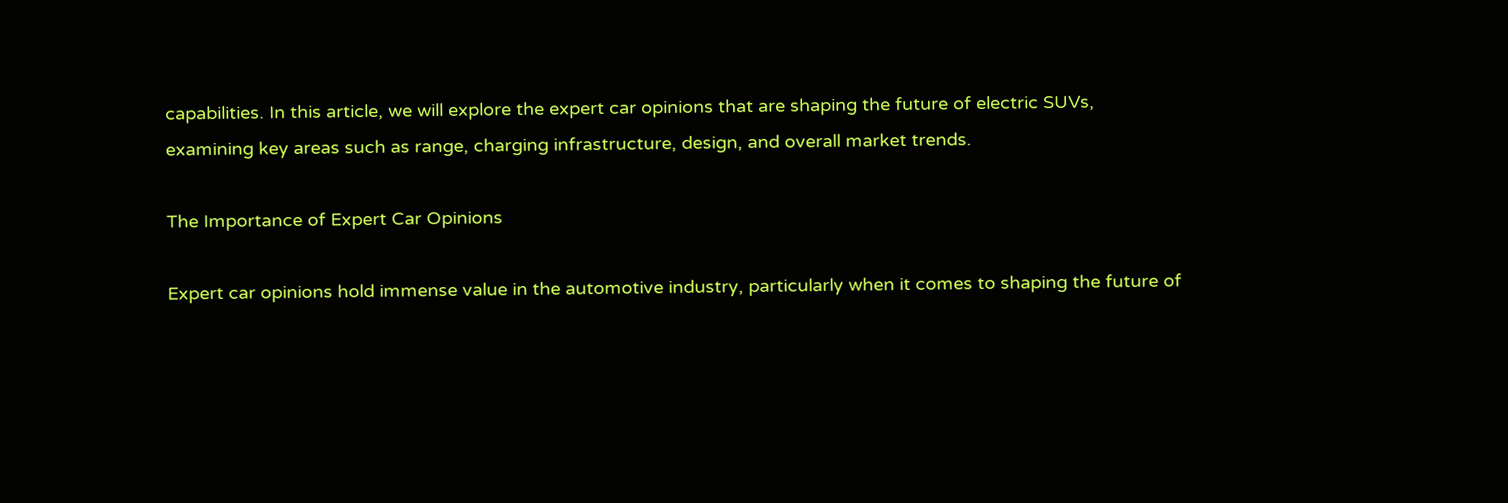capabilities. In this article, we will explore the expert car opinions that are shaping the future of electric SUVs, examining key areas such as range, charging infrastructure, design, and overall market trends.

The Importance of Expert Car Opinions

Expert car opinions hold immense value in the automotive industry, particularly when it comes to shaping the future of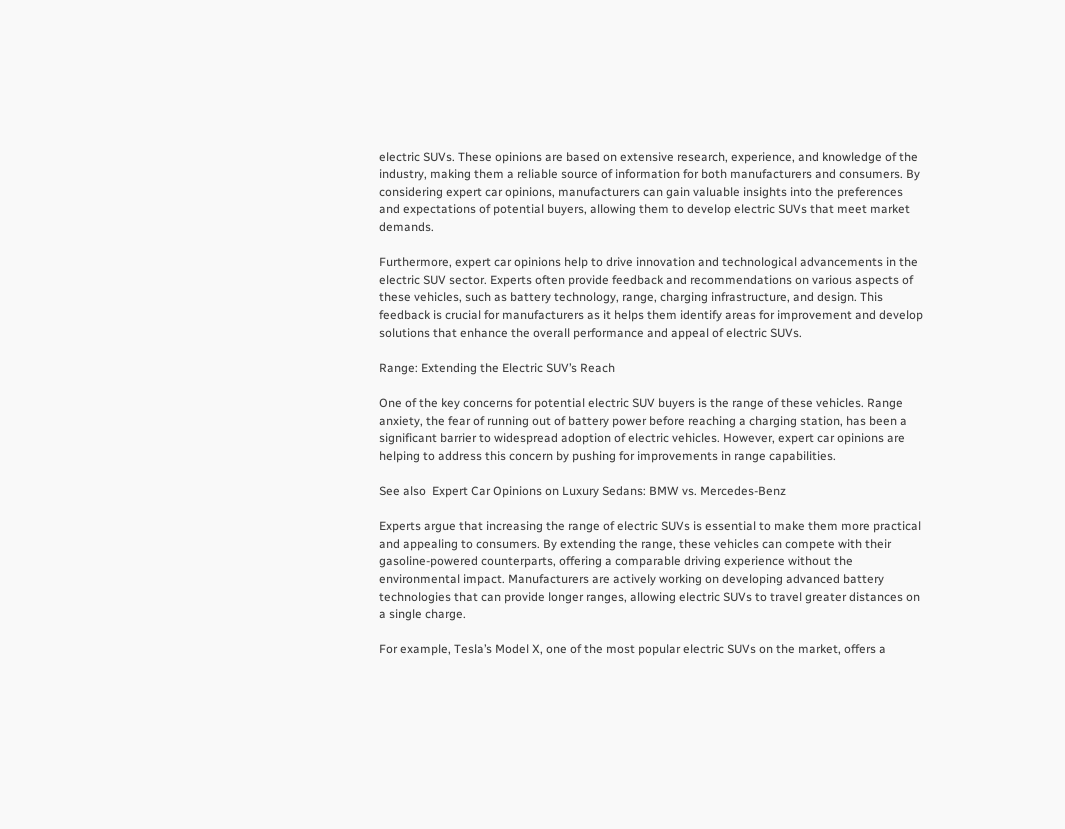electric SUVs. These opinions are based on extensive research, experience, and knowledge of the industry, making them a reliable source of information for both manufacturers and consumers. By considering expert car opinions, manufacturers can gain valuable insights into the preferences and expectations of potential buyers, allowing them to develop electric SUVs that meet market demands.

Furthermore, expert car opinions help to drive innovation and technological advancements in the electric SUV sector. Experts often provide feedback and recommendations on various aspects of these vehicles, such as battery technology, range, charging infrastructure, and design. This feedback is crucial for manufacturers as it helps them identify areas for improvement and develop solutions that enhance the overall performance and appeal of electric SUVs.

Range: Extending the Electric SUV’s Reach

One of the key concerns for potential electric SUV buyers is the range of these vehicles. Range anxiety, the fear of running out of battery power before reaching a charging station, has been a significant barrier to widespread adoption of electric vehicles. However, expert car opinions are helping to address this concern by pushing for improvements in range capabilities.

See also  Expert Car Opinions on Luxury Sedans: BMW vs. Mercedes-Benz

Experts argue that increasing the range of electric SUVs is essential to make them more practical and appealing to consumers. By extending the range, these vehicles can compete with their gasoline-powered counterparts, offering a comparable driving experience without the environmental impact. Manufacturers are actively working on developing advanced battery technologies that can provide longer ranges, allowing electric SUVs to travel greater distances on a single charge.

For example, Tesla’s Model X, one of the most popular electric SUVs on the market, offers a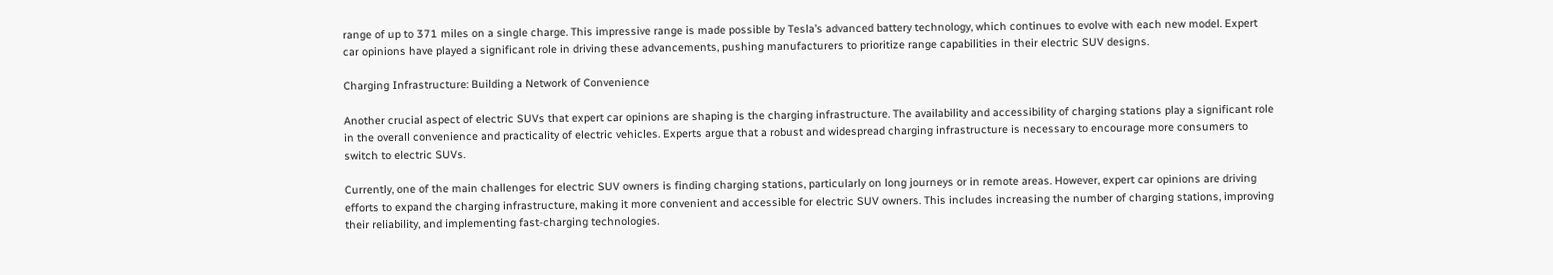range of up to 371 miles on a single charge. This impressive range is made possible by Tesla’s advanced battery technology, which continues to evolve with each new model. Expert car opinions have played a significant role in driving these advancements, pushing manufacturers to prioritize range capabilities in their electric SUV designs.

Charging Infrastructure: Building a Network of Convenience

Another crucial aspect of electric SUVs that expert car opinions are shaping is the charging infrastructure. The availability and accessibility of charging stations play a significant role in the overall convenience and practicality of electric vehicles. Experts argue that a robust and widespread charging infrastructure is necessary to encourage more consumers to switch to electric SUVs.

Currently, one of the main challenges for electric SUV owners is finding charging stations, particularly on long journeys or in remote areas. However, expert car opinions are driving efforts to expand the charging infrastructure, making it more convenient and accessible for electric SUV owners. This includes increasing the number of charging stations, improving their reliability, and implementing fast-charging technologies.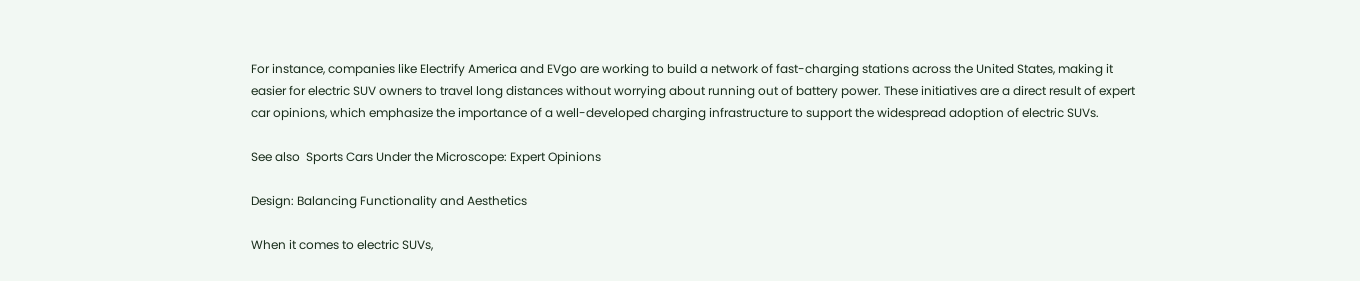For instance, companies like Electrify America and EVgo are working to build a network of fast-charging stations across the United States, making it easier for electric SUV owners to travel long distances without worrying about running out of battery power. These initiatives are a direct result of expert car opinions, which emphasize the importance of a well-developed charging infrastructure to support the widespread adoption of electric SUVs.

See also  Sports Cars Under the Microscope: Expert Opinions

Design: Balancing Functionality and Aesthetics

When it comes to electric SUVs,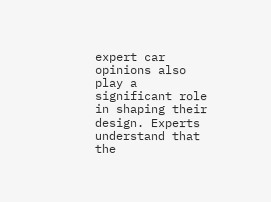expert car opinions also play a significant role in shaping their design. Experts understand that the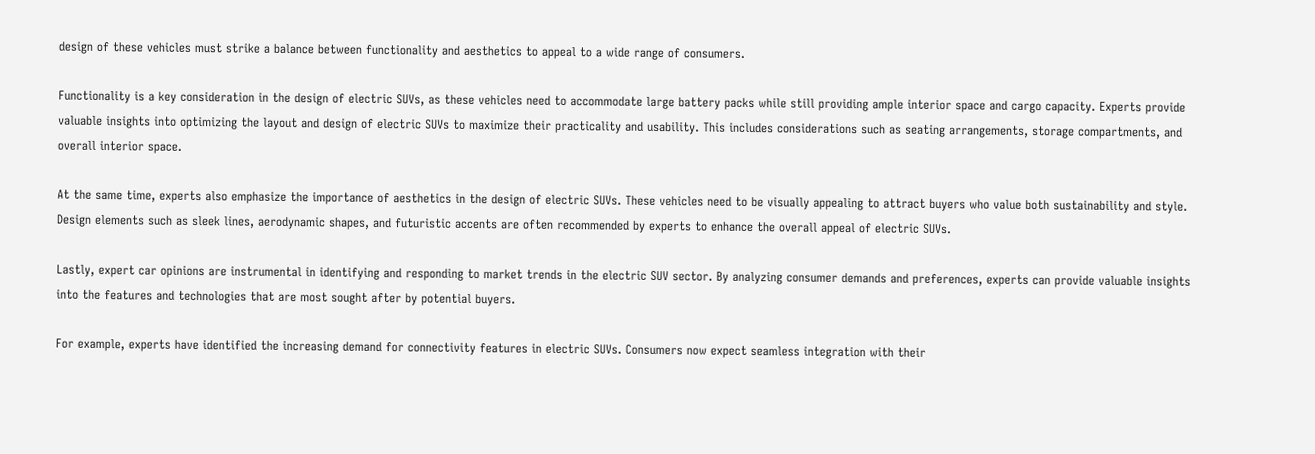design of these vehicles must strike a balance between functionality and aesthetics to appeal to a wide range of consumers.

Functionality is a key consideration in the design of electric SUVs, as these vehicles need to accommodate large battery packs while still providing ample interior space and cargo capacity. Experts provide valuable insights into optimizing the layout and design of electric SUVs to maximize their practicality and usability. This includes considerations such as seating arrangements, storage compartments, and overall interior space.

At the same time, experts also emphasize the importance of aesthetics in the design of electric SUVs. These vehicles need to be visually appealing to attract buyers who value both sustainability and style. Design elements such as sleek lines, aerodynamic shapes, and futuristic accents are often recommended by experts to enhance the overall appeal of electric SUVs.

Lastly, expert car opinions are instrumental in identifying and responding to market trends in the electric SUV sector. By analyzing consumer demands and preferences, experts can provide valuable insights into the features and technologies that are most sought after by potential buyers.

For example, experts have identified the increasing demand for connectivity features in electric SUVs. Consumers now expect seamless integration with their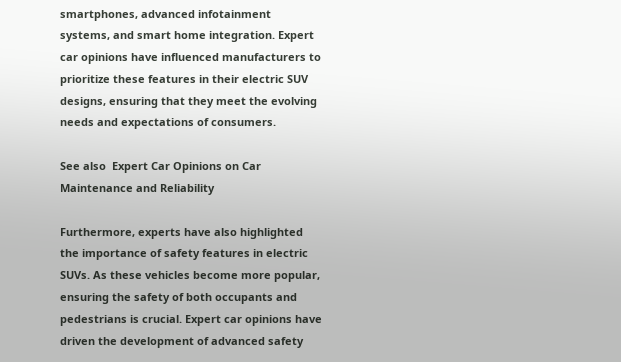smartphones, advanced infotainment systems, and smart home integration. Expert car opinions have influenced manufacturers to prioritize these features in their electric SUV designs, ensuring that they meet the evolving needs and expectations of consumers.

See also  Expert Car Opinions on Car Maintenance and Reliability

Furthermore, experts have also highlighted the importance of safety features in electric SUVs. As these vehicles become more popular, ensuring the safety of both occupants and pedestrians is crucial. Expert car opinions have driven the development of advanced safety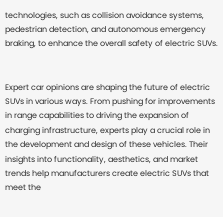technologies, such as collision avoidance systems, pedestrian detection, and autonomous emergency braking, to enhance the overall safety of electric SUVs.


Expert car opinions are shaping the future of electric SUVs in various ways. From pushing for improvements in range capabilities to driving the expansion of charging infrastructure, experts play a crucial role in the development and design of these vehicles. Their insights into functionality, aesthetics, and market trends help manufacturers create electric SUVs that meet the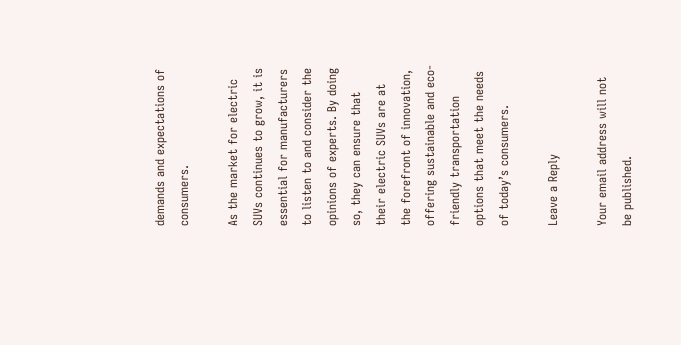demands and expectations of consumers.

As the market for electric SUVs continues to grow, it is essential for manufacturers to listen to and consider the opinions of experts. By doing so, they can ensure that their electric SUVs are at the forefront of innovation, offering sustainable and eco-friendly transportation options that meet the needs of today’s consumers.

Leave a Reply

Your email address will not be published.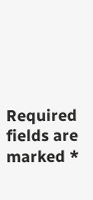Required fields are marked *